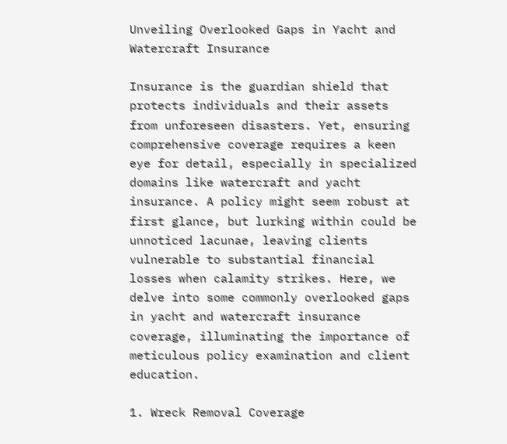Unveiling Overlooked Gaps in Yacht and Watercraft Insurance

Insurance is the guardian shield that protects individuals and their assets from unforeseen disasters. Yet, ensuring comprehensive coverage requires a keen eye for detail, especially in specialized domains like watercraft and yacht insurance. A policy might seem robust at first glance, but lurking within could be unnoticed lacunae, leaving clients vulnerable to substantial financial losses when calamity strikes. Here, we delve into some commonly overlooked gaps in yacht and watercraft insurance coverage, illuminating the importance of meticulous policy examination and client education.

1. Wreck Removal Coverage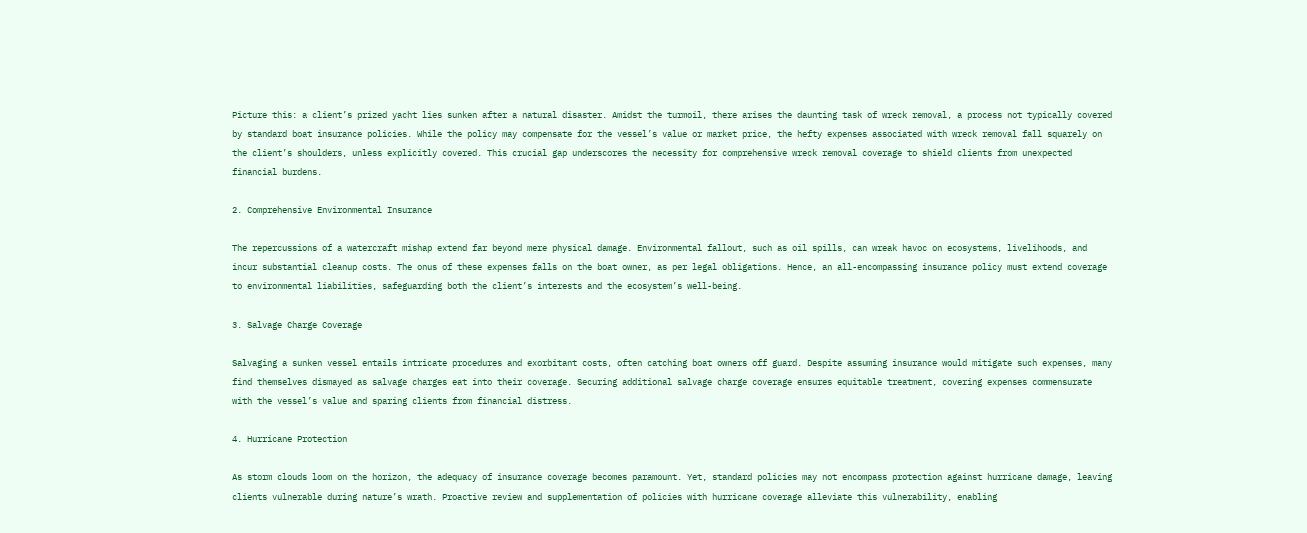Picture this: a client’s prized yacht lies sunken after a natural disaster. Amidst the turmoil, there arises the daunting task of wreck removal, a process not typically covered by standard boat insurance policies. While the policy may compensate for the vessel’s value or market price, the hefty expenses associated with wreck removal fall squarely on the client’s shoulders, unless explicitly covered. This crucial gap underscores the necessity for comprehensive wreck removal coverage to shield clients from unexpected financial burdens.

2. Comprehensive Environmental Insurance

The repercussions of a watercraft mishap extend far beyond mere physical damage. Environmental fallout, such as oil spills, can wreak havoc on ecosystems, livelihoods, and incur substantial cleanup costs. The onus of these expenses falls on the boat owner, as per legal obligations. Hence, an all-encompassing insurance policy must extend coverage to environmental liabilities, safeguarding both the client’s interests and the ecosystem’s well-being.

3. Salvage Charge Coverage

Salvaging a sunken vessel entails intricate procedures and exorbitant costs, often catching boat owners off guard. Despite assuming insurance would mitigate such expenses, many find themselves dismayed as salvage charges eat into their coverage. Securing additional salvage charge coverage ensures equitable treatment, covering expenses commensurate with the vessel’s value and sparing clients from financial distress.

4. Hurricane Protection

As storm clouds loom on the horizon, the adequacy of insurance coverage becomes paramount. Yet, standard policies may not encompass protection against hurricane damage, leaving clients vulnerable during nature’s wrath. Proactive review and supplementation of policies with hurricane coverage alleviate this vulnerability, enabling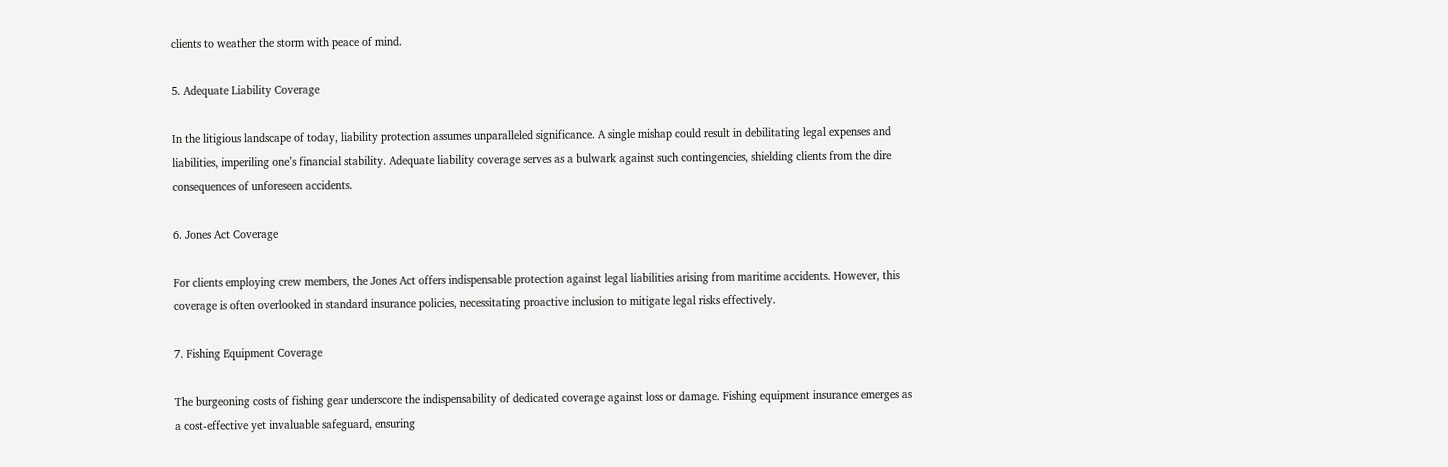clients to weather the storm with peace of mind.

5. Adequate Liability Coverage

In the litigious landscape of today, liability protection assumes unparalleled significance. A single mishap could result in debilitating legal expenses and liabilities, imperiling one’s financial stability. Adequate liability coverage serves as a bulwark against such contingencies, shielding clients from the dire consequences of unforeseen accidents.

6. Jones Act Coverage

For clients employing crew members, the Jones Act offers indispensable protection against legal liabilities arising from maritime accidents. However, this coverage is often overlooked in standard insurance policies, necessitating proactive inclusion to mitigate legal risks effectively.

7. Fishing Equipment Coverage

The burgeoning costs of fishing gear underscore the indispensability of dedicated coverage against loss or damage. Fishing equipment insurance emerges as a cost-effective yet invaluable safeguard, ensuring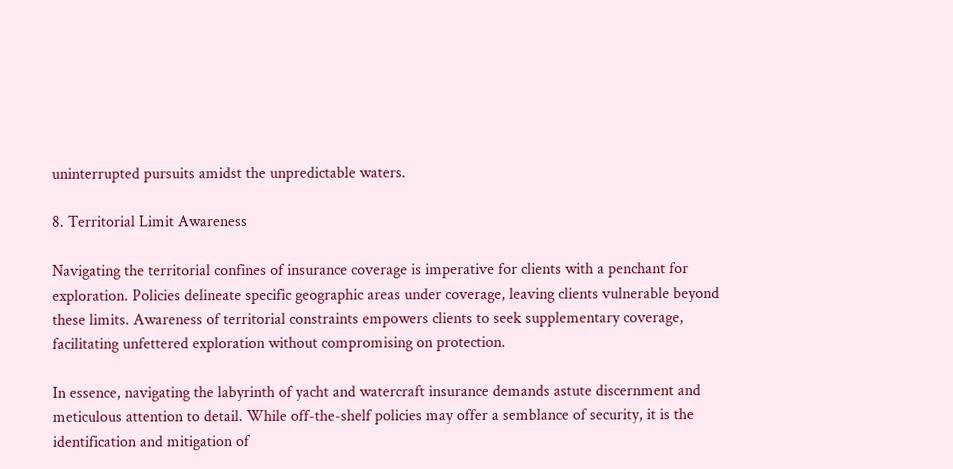uninterrupted pursuits amidst the unpredictable waters.

8. Territorial Limit Awareness

Navigating the territorial confines of insurance coverage is imperative for clients with a penchant for exploration. Policies delineate specific geographic areas under coverage, leaving clients vulnerable beyond these limits. Awareness of territorial constraints empowers clients to seek supplementary coverage, facilitating unfettered exploration without compromising on protection.

In essence, navigating the labyrinth of yacht and watercraft insurance demands astute discernment and meticulous attention to detail. While off-the-shelf policies may offer a semblance of security, it is the identification and mitigation of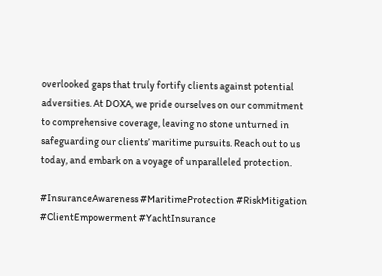overlooked gaps that truly fortify clients against potential adversities. At DOXA, we pride ourselves on our commitment to comprehensive coverage, leaving no stone unturned in safeguarding our clients’ maritime pursuits. Reach out to us today, and embark on a voyage of unparalleled protection.

#InsuranceAwareness #MaritimeProtection #RiskMitigation #ClientEmpowerment #YachtInsurance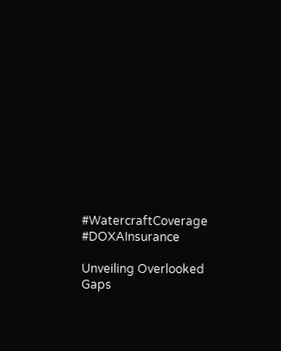#WatercraftCoverage #DOXAInsurance

Unveiling Overlooked Gaps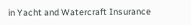in Yacht and Watercraft Insurance